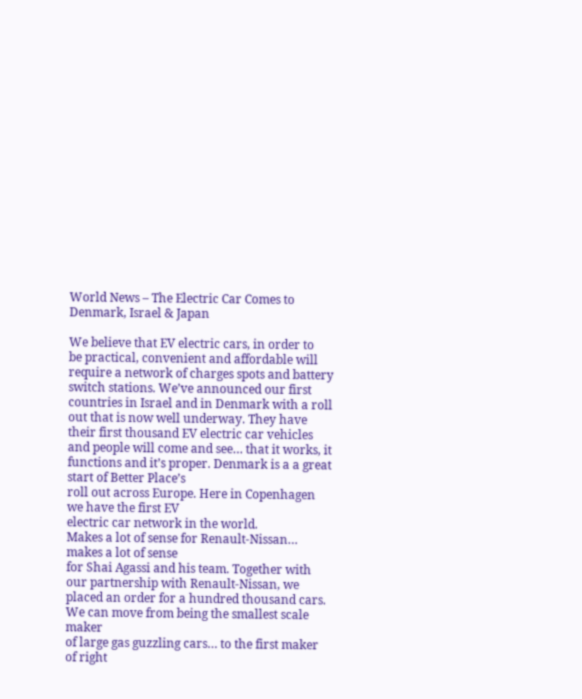World News – The Electric Car Comes to Denmark, Israel & Japan

We believe that EV electric cars, in order to
be practical, convenient and affordable will require a network of charges spots and battery
switch stations. We’ve announced our first countries in Israel and in Denmark with a roll out that is now well underway. They have their first thousand EV electric car vehicles and people will come and see… that it works, it functions and it’s proper. Denmark is a a great start of Better Place’s
roll out across Europe. Here in Copenhagen we have the first EV
electric car network in the world.
Makes a lot of sense for Renault-Nissan… makes a lot of sense
for Shai Agassi and his team. Together with our partnership with Renault-Nissan, we placed an order for a hundred thousand cars.
We can move from being the smallest scale maker
of large gas guzzling cars… to the first maker of right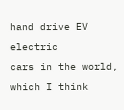hand drive EV electric
cars in the world, which I think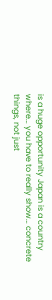is a huge opportunity Japan is a country where… you have to really show… concrete things, not just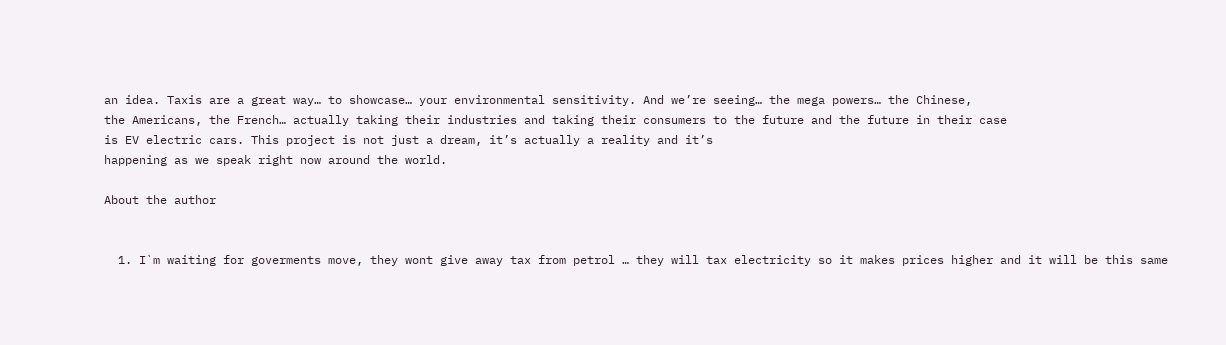an idea. Taxis are a great way… to showcase… your environmental sensitivity. And we’re seeing… the mega powers… the Chinese,
the Americans, the French… actually taking their industries and taking their consumers to the future and the future in their case
is EV electric cars. This project is not just a dream, it’s actually a reality and it’s
happening as we speak right now around the world.

About the author


  1. I`m waiting for goverments move, they wont give away tax from petrol … they will tax electricity so it makes prices higher and it will be this same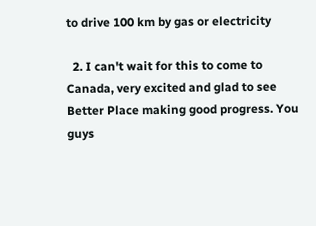to drive 100 km by gas or electricity

  2. I can't wait for this to come to Canada, very excited and glad to see Better Place making good progress. You guys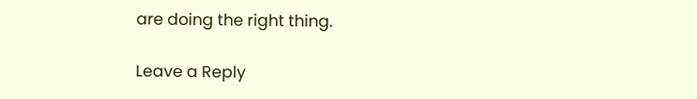are doing the right thing.

Leave a Reply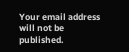Your email address will not be published.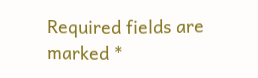Required fields are marked *